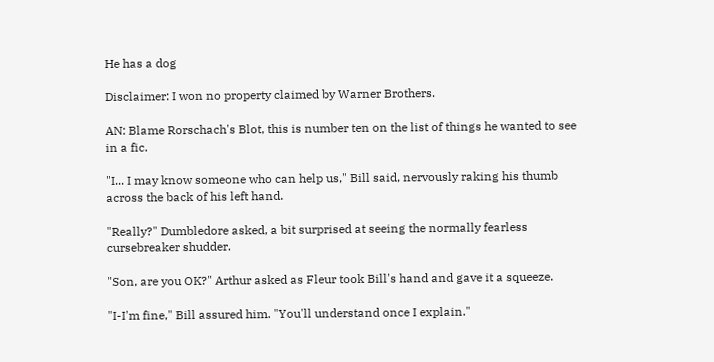He has a dog

Disclaimer: I won no property claimed by Warner Brothers.

AN: Blame Rorschach's Blot, this is number ten on the list of things he wanted to see in a fic.

"I... I may know someone who can help us," Bill said, nervously raking his thumb across the back of his left hand.

"Really?" Dumbledore asked, a bit surprised at seeing the normally fearless cursebreaker shudder.

"Son, are you OK?" Arthur asked as Fleur took Bill's hand and gave it a squeeze.

"I-I'm fine," Bill assured him. "You'll understand once I explain."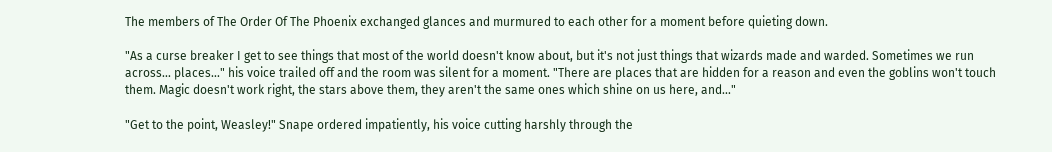The members of The Order Of The Phoenix exchanged glances and murmured to each other for a moment before quieting down.

"As a curse breaker I get to see things that most of the world doesn't know about, but it's not just things that wizards made and warded. Sometimes we run across... places..." his voice trailed off and the room was silent for a moment. "There are places that are hidden for a reason and even the goblins won't touch them. Magic doesn't work right, the stars above them, they aren't the same ones which shine on us here, and..."

"Get to the point, Weasley!" Snape ordered impatiently, his voice cutting harshly through the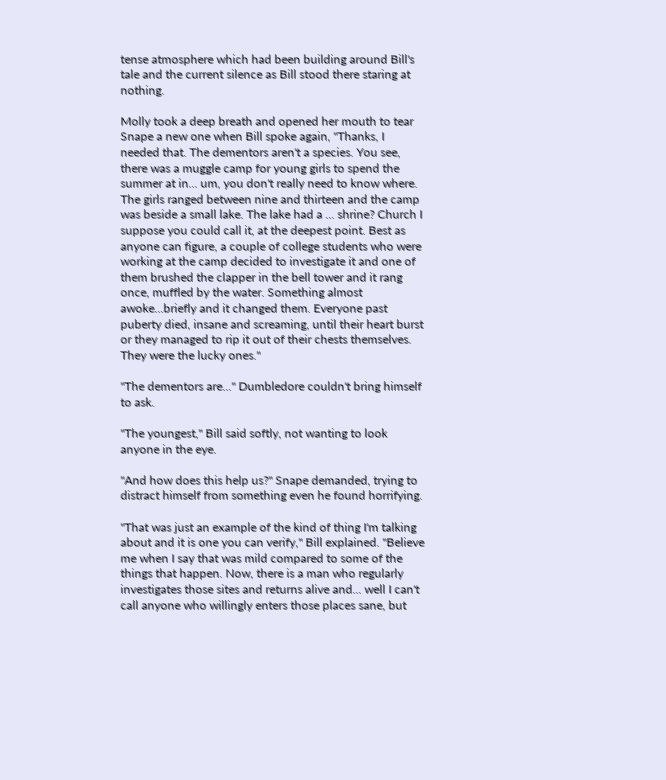tense atmosphere which had been building around Bill's tale and the current silence as Bill stood there staring at nothing.

Molly took a deep breath and opened her mouth to tear Snape a new one when Bill spoke again, "Thanks, I needed that. The dementors aren't a species. You see, there was a muggle camp for young girls to spend the summer at in... um, you don't really need to know where. The girls ranged between nine and thirteen and the camp was beside a small lake. The lake had a ... shrine? Church I suppose you could call it, at the deepest point. Best as anyone can figure, a couple of college students who were working at the camp decided to investigate it and one of them brushed the clapper in the bell tower and it rang once, muffled by the water. Something almost awoke...briefly and it changed them. Everyone past puberty died, insane and screaming, until their heart burst or they managed to rip it out of their chests themselves. They were the lucky ones."

"The dementors are..." Dumbledore couldn't bring himself to ask.

"The youngest," Bill said softly, not wanting to look anyone in the eye.

"And how does this help us?" Snape demanded, trying to distract himself from something even he found horrifying.

"That was just an example of the kind of thing I'm talking about and it is one you can verify," Bill explained. "Believe me when I say that was mild compared to some of the things that happen. Now, there is a man who regularly investigates those sites and returns alive and... well I can't call anyone who willingly enters those places sane, but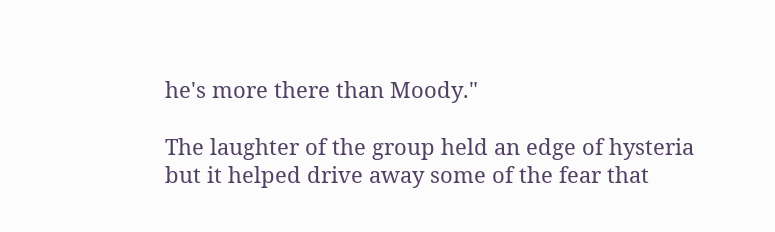he's more there than Moody."

The laughter of the group held an edge of hysteria but it helped drive away some of the fear that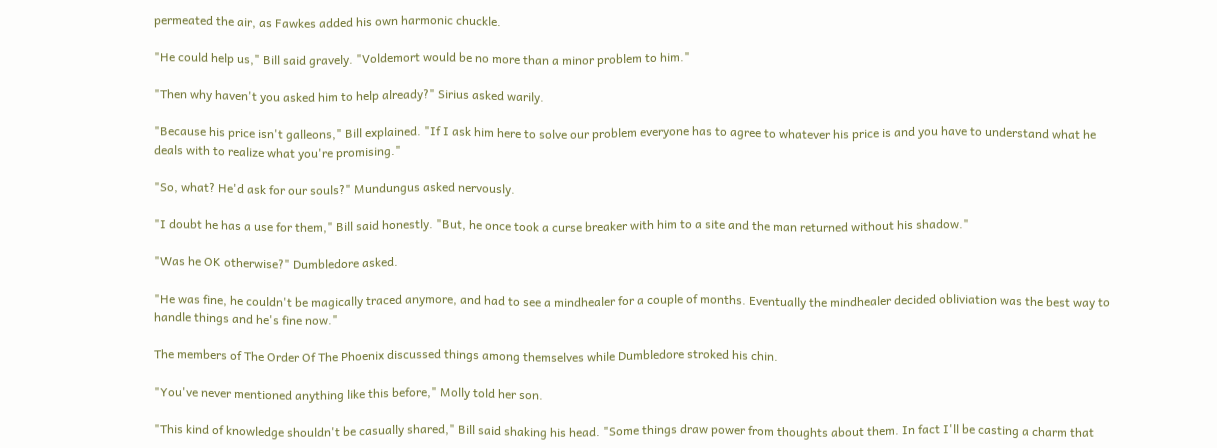permeated the air, as Fawkes added his own harmonic chuckle.

"He could help us," Bill said gravely. "Voldemort would be no more than a minor problem to him."

"Then why haven't you asked him to help already?" Sirius asked warily.

"Because his price isn't galleons," Bill explained. "If I ask him here to solve our problem everyone has to agree to whatever his price is and you have to understand what he deals with to realize what you're promising."

"So, what? He'd ask for our souls?" Mundungus asked nervously.

"I doubt he has a use for them," Bill said honestly. "But, he once took a curse breaker with him to a site and the man returned without his shadow."

"Was he OK otherwise?" Dumbledore asked.

"He was fine, he couldn't be magically traced anymore, and had to see a mindhealer for a couple of months. Eventually the mindhealer decided obliviation was the best way to handle things and he's fine now."

The members of The Order Of The Phoenix discussed things among themselves while Dumbledore stroked his chin.

"You've never mentioned anything like this before," Molly told her son.

"This kind of knowledge shouldn't be casually shared," Bill said shaking his head. "Some things draw power from thoughts about them. In fact I'll be casting a charm that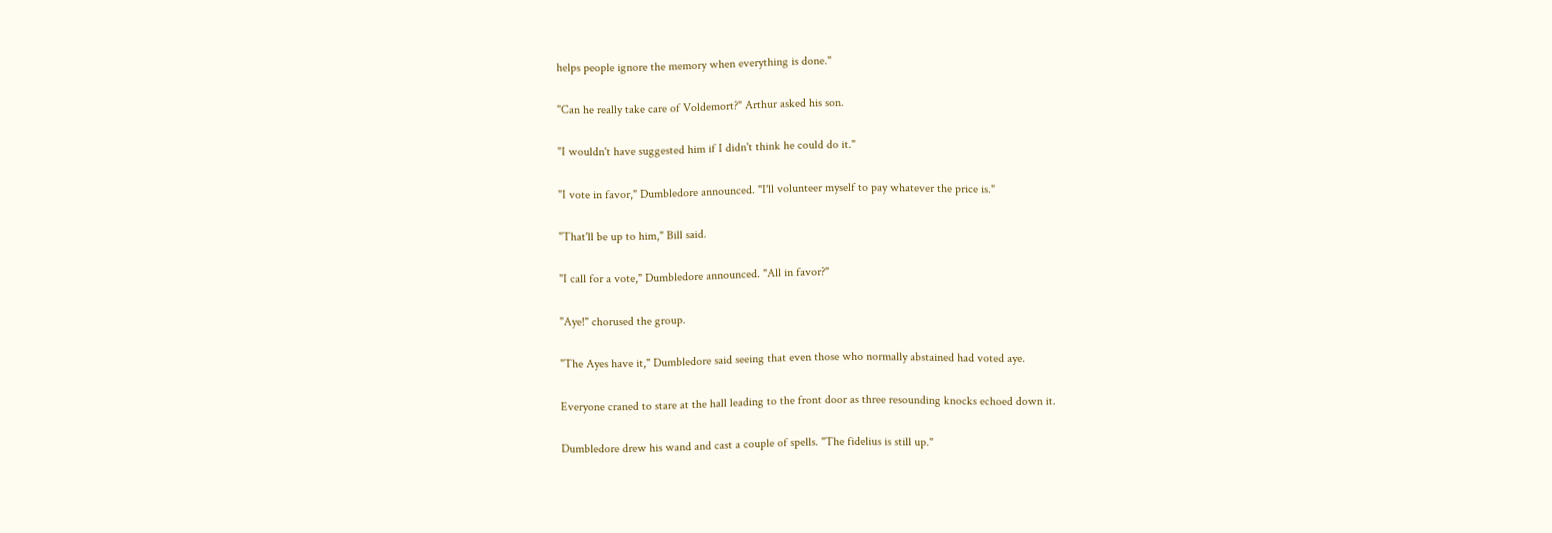helps people ignore the memory when everything is done."

"Can he really take care of Voldemort?" Arthur asked his son.

"I wouldn't have suggested him if I didn't think he could do it."

"I vote in favor," Dumbledore announced. "I'll volunteer myself to pay whatever the price is."

"That'll be up to him," Bill said.

"I call for a vote," Dumbledore announced. "All in favor?"

"Aye!" chorused the group.

"The Ayes have it," Dumbledore said seeing that even those who normally abstained had voted aye.

Everyone craned to stare at the hall leading to the front door as three resounding knocks echoed down it.

Dumbledore drew his wand and cast a couple of spells. "The fidelius is still up."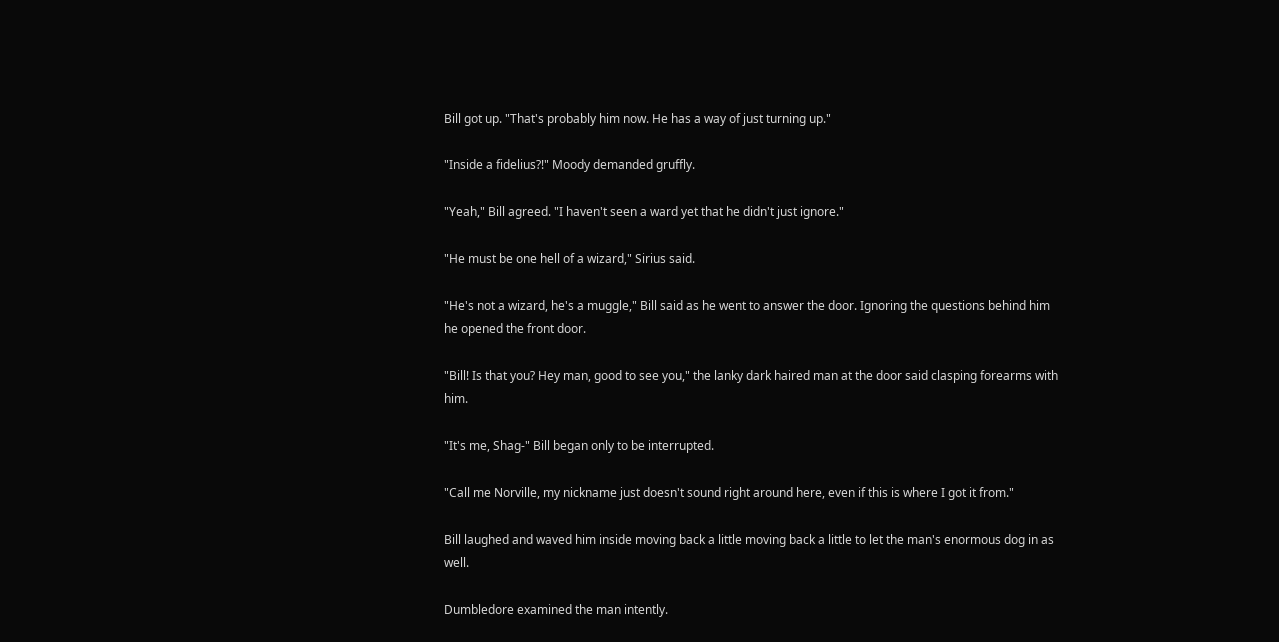Bill got up. "That's probably him now. He has a way of just turning up."

"Inside a fidelius?!" Moody demanded gruffly.

"Yeah," Bill agreed. "I haven't seen a ward yet that he didn't just ignore."

"He must be one hell of a wizard," Sirius said.

"He's not a wizard, he's a muggle," Bill said as he went to answer the door. Ignoring the questions behind him he opened the front door.

"Bill! Is that you? Hey man, good to see you," the lanky dark haired man at the door said clasping forearms with him.

"It's me, Shag-" Bill began only to be interrupted.

"Call me Norville, my nickname just doesn't sound right around here, even if this is where I got it from."

Bill laughed and waved him inside moving back a little moving back a little to let the man's enormous dog in as well.

Dumbledore examined the man intently.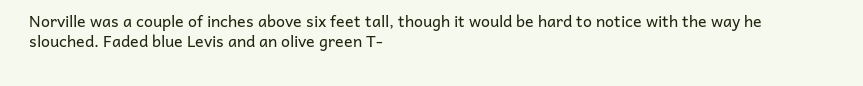Norville was a couple of inches above six feet tall, though it would be hard to notice with the way he slouched. Faded blue Levis and an olive green T-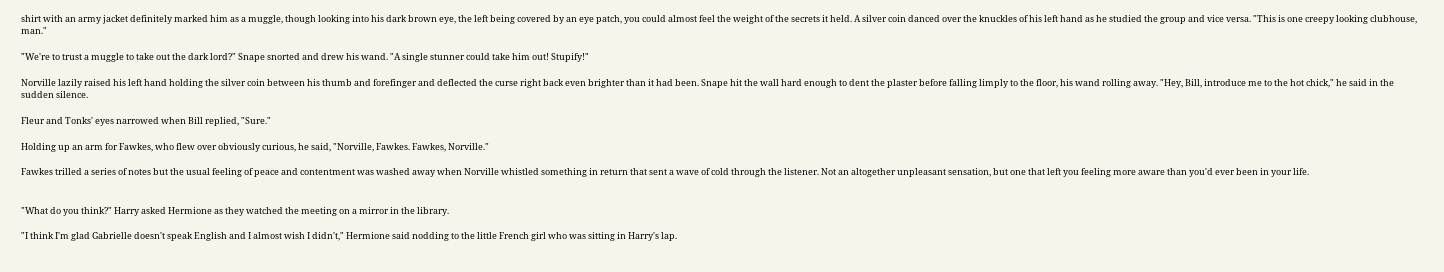shirt with an army jacket definitely marked him as a muggle, though looking into his dark brown eye, the left being covered by an eye patch, you could almost feel the weight of the secrets it held. A silver coin danced over the knuckles of his left hand as he studied the group and vice versa. "This is one creepy looking clubhouse, man."

"We're to trust a muggle to take out the dark lord?" Snape snorted and drew his wand. "A single stunner could take him out! Stupify!"

Norville lazily raised his left hand holding the silver coin between his thumb and forefinger and deflected the curse right back even brighter than it had been. Snape hit the wall hard enough to dent the plaster before falling limply to the floor, his wand rolling away. "Hey, Bill, introduce me to the hot chick," he said in the sudden silence.

Fleur and Tonks' eyes narrowed when Bill replied, "Sure."

Holding up an arm for Fawkes, who flew over obviously curious, he said, "Norville, Fawkes. Fawkes, Norville."

Fawkes trilled a series of notes but the usual feeling of peace and contentment was washed away when Norville whistled something in return that sent a wave of cold through the listener. Not an altogether unpleasant sensation, but one that left you feeling more aware than you'd ever been in your life.


"What do you think?" Harry asked Hermione as they watched the meeting on a mirror in the library.

"I think I'm glad Gabrielle doesn't speak English and I almost wish I didn't," Hermione said nodding to the little French girl who was sitting in Harry's lap.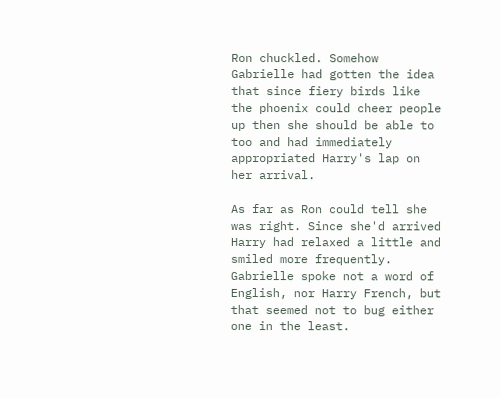Ron chuckled. Somehow Gabrielle had gotten the idea that since fiery birds like the phoenix could cheer people up then she should be able to too and had immediately appropriated Harry's lap on her arrival.

As far as Ron could tell she was right. Since she'd arrived Harry had relaxed a little and smiled more frequently. Gabrielle spoke not a word of English, nor Harry French, but that seemed not to bug either one in the least.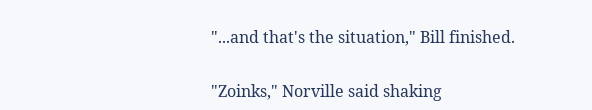"...and that's the situation," Bill finished.

"Zoinks," Norville said shaking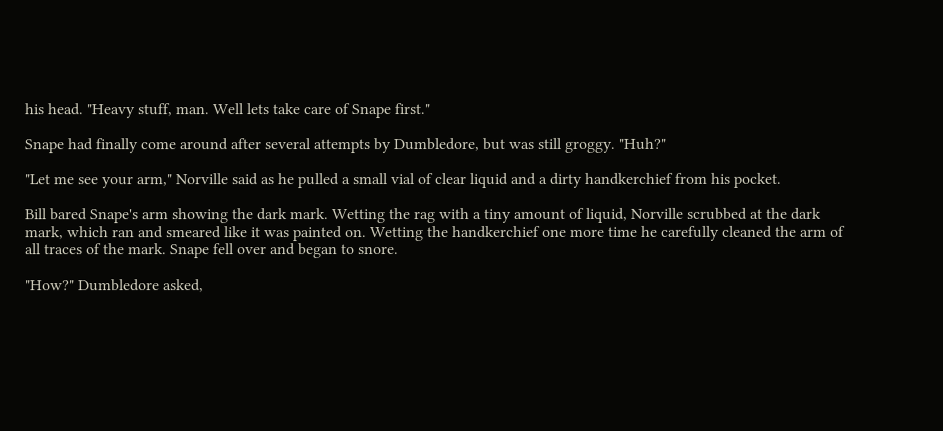his head. "Heavy stuff, man. Well lets take care of Snape first."

Snape had finally come around after several attempts by Dumbledore, but was still groggy. "Huh?"

"Let me see your arm," Norville said as he pulled a small vial of clear liquid and a dirty handkerchief from his pocket.

Bill bared Snape's arm showing the dark mark. Wetting the rag with a tiny amount of liquid, Norville scrubbed at the dark mark, which ran and smeared like it was painted on. Wetting the handkerchief one more time he carefully cleaned the arm of all traces of the mark. Snape fell over and began to snore.

"How?" Dumbledore asked,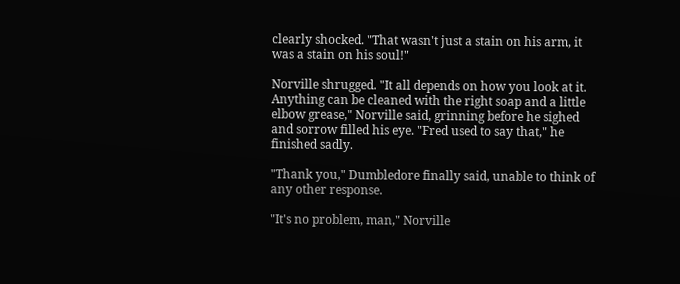clearly shocked. "That wasn't just a stain on his arm, it was a stain on his soul!"

Norville shrugged. "It all depends on how you look at it. Anything can be cleaned with the right soap and a little elbow grease," Norville said, grinning before he sighed and sorrow filled his eye. "Fred used to say that," he finished sadly.

"Thank you," Dumbledore finally said, unable to think of any other response.

"It's no problem, man," Norville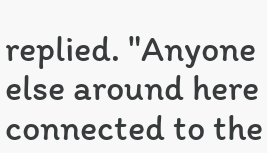replied. "Anyone else around here connected to the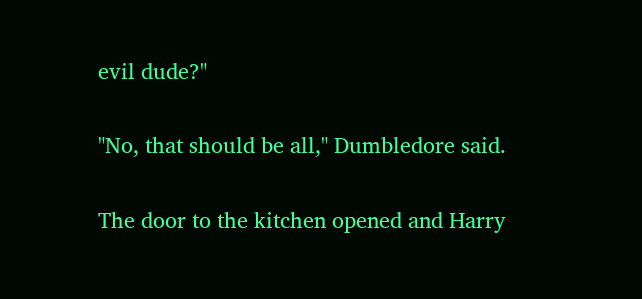evil dude?"

"No, that should be all," Dumbledore said.

The door to the kitchen opened and Harry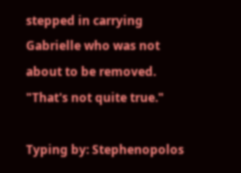stepped in carrying Gabrielle who was not about to be removed. "That's not quite true."

Typing by: Stephenopolos